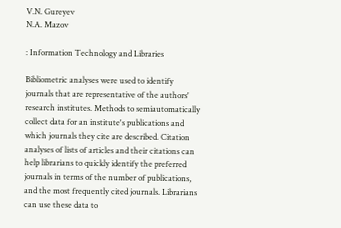V.N. Gureyev
N.A. Mazov

: Information Technology and Libraries

Bibliometric analyses were used to identify journals that are representative of the authors' research institutes. Methods to semiautomatically collect data for an institute's publications and which journals they cite are described. Citation analyses of lists of articles and their citations can help librarians to quickly identify the preferred journals in terms of the number of publications, and the most frequently cited journals. Librarians can use these data to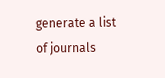generate a list of journals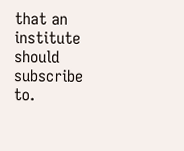that an institute should subscribe to.